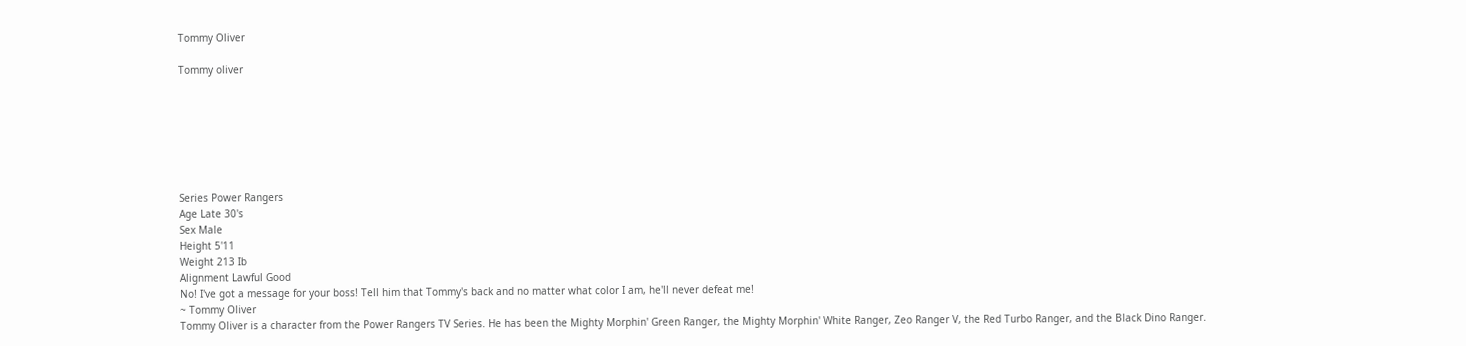Tommy Oliver

Tommy oliver







Series Power Rangers
Age Late 30's
Sex Male
Height 5'11
Weight 213 Ib
Alignment Lawful Good
No! I've got a message for your boss! Tell him that Tommy's back and no matter what color I am, he'll never defeat me!
~ Tommy Oliver
Tommy Oliver is a character from the Power Rangers TV Series. He has been the Mighty Morphin' Green Ranger, the Mighty Morphin' White Ranger, Zeo Ranger V, the Red Turbo Ranger, and the Black Dino Ranger.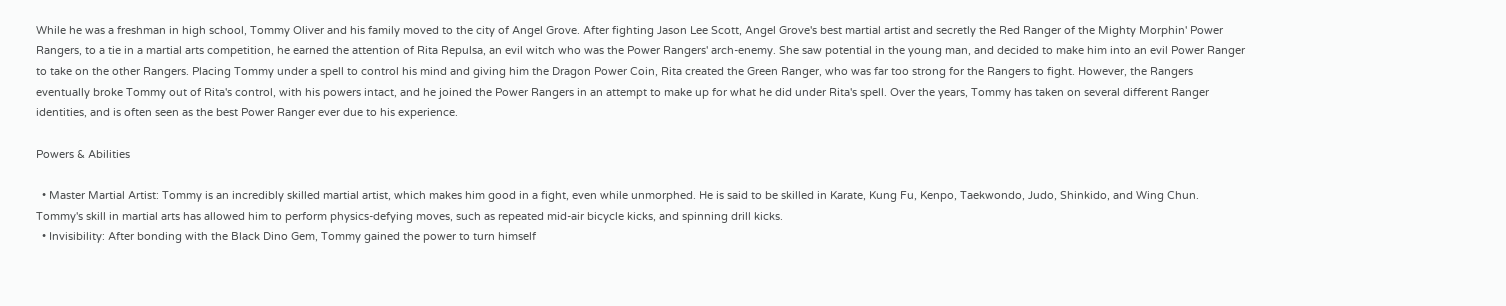While he was a freshman in high school, Tommy Oliver and his family moved to the city of Angel Grove. After fighting Jason Lee Scott, Angel Grove's best martial artist and secretly the Red Ranger of the Mighty Morphin' Power Rangers, to a tie in a martial arts competition, he earned the attention of Rita Repulsa, an evil witch who was the Power Rangers' arch-enemy. She saw potential in the young man, and decided to make him into an evil Power Ranger to take on the other Rangers. Placing Tommy under a spell to control his mind and giving him the Dragon Power Coin, Rita created the Green Ranger, who was far too strong for the Rangers to fight. However, the Rangers eventually broke Tommy out of Rita's control, with his powers intact, and he joined the Power Rangers in an attempt to make up for what he did under Rita's spell. Over the years, Tommy has taken on several different Ranger identities, and is often seen as the best Power Ranger ever due to his experience.

Powers & Abilities

  • Master Martial Artist: Tommy is an incredibly skilled martial artist, which makes him good in a fight, even while unmorphed. He is said to be skilled in Karate, Kung Fu, Kenpo, Taekwondo, Judo, Shinkido, and Wing Chun. Tommy's skill in martial arts has allowed him to perform physics-defying moves, such as repeated mid-air bicycle kicks, and spinning drill kicks.
  • Invisibility: After bonding with the Black Dino Gem, Tommy gained the power to turn himself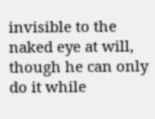invisible to the naked eye at will, though he can only do it while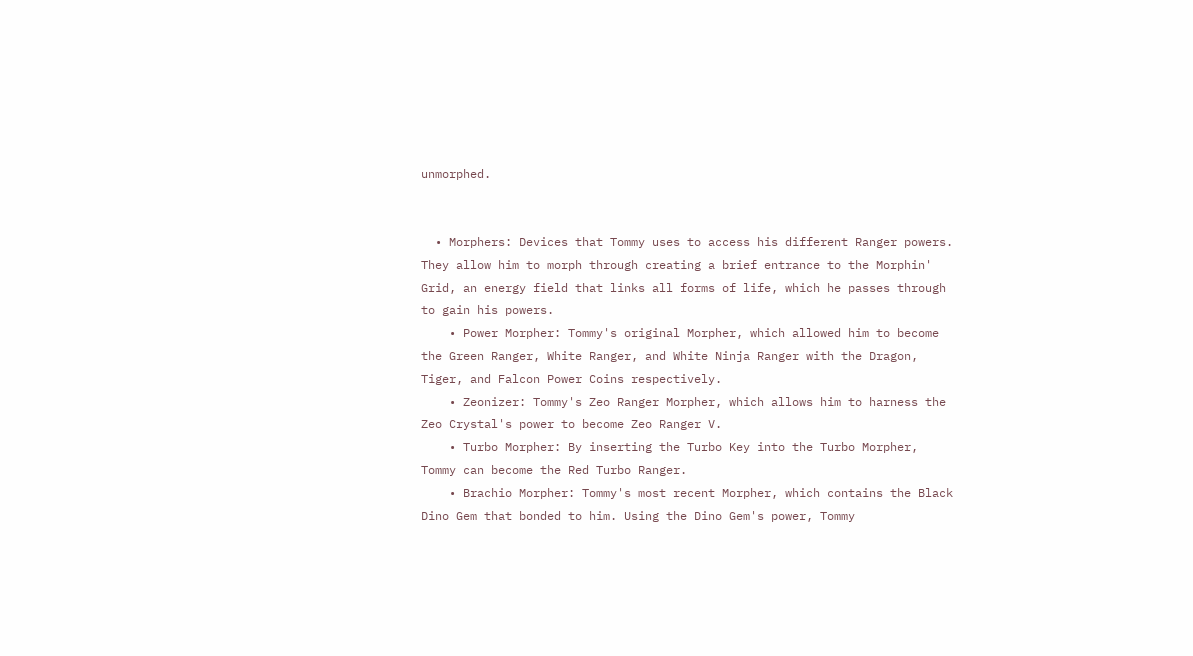unmorphed.


  • Morphers: Devices that Tommy uses to access his different Ranger powers. They allow him to morph through creating a brief entrance to the Morphin' Grid, an energy field that links all forms of life, which he passes through to gain his powers.
    • Power Morpher: Tommy's original Morpher, which allowed him to become the Green Ranger, White Ranger, and White Ninja Ranger with the Dragon, Tiger, and Falcon Power Coins respectively.
    • Zeonizer: Tommy's Zeo Ranger Morpher, which allows him to harness the Zeo Crystal's power to become Zeo Ranger V.
    • Turbo Morpher: By inserting the Turbo Key into the Turbo Morpher, Tommy can become the Red Turbo Ranger.
    • Brachio Morpher: Tommy's most recent Morpher, which contains the Black Dino Gem that bonded to him. Using the Dino Gem's power, Tommy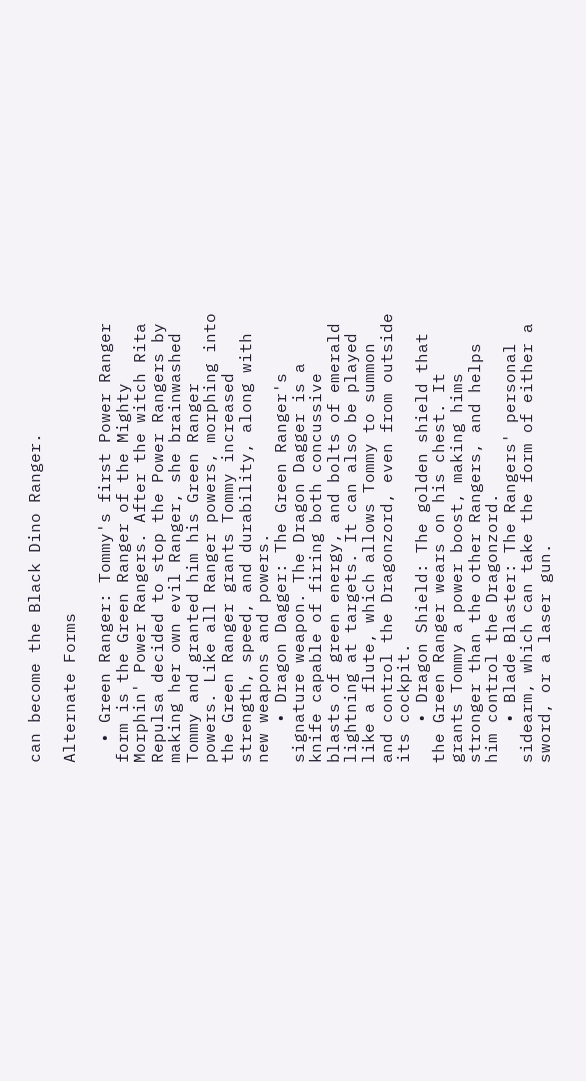can become the Black Dino Ranger.

Alternate Forms

  • Green Ranger: Tommy's first Power Ranger form is the Green Ranger of the Mighty Morphin' Power Rangers. After the witch Rita Repulsa decided to stop the Power Rangers by making her own evil Ranger, she brainwashed Tommy and granted him his Green Ranger powers. Like all Ranger powers, morphing into the Green Ranger grants Tommy increased strength, speed, and durability, along with new weapons and powers.
    • Dragon Dagger: The Green Ranger's signature weapon. The Dragon Dagger is a knife capable of firing both concussive blasts of green energy, and bolts of emerald lightning at targets. It can also be played like a flute, which allows Tommy to summon and control the Dragonzord, even from outside its cockpit.
    • Dragon Shield: The golden shield that the Green Ranger wears on his chest. It grants Tommy a power boost, making hims stronger than the other Rangers, and helps him control the Dragonzord.
    • Blade Blaster: The Rangers' personal sidearm, which can take the form of either a sword, or a laser gun.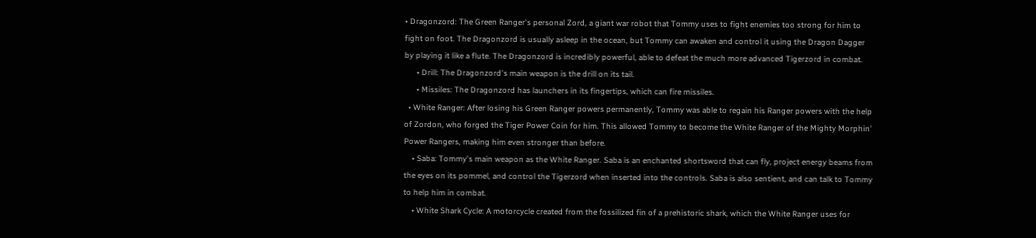• Dragonzord: The Green Ranger's personal Zord, a giant war robot that Tommy uses to fight enemies too strong for him to fight on foot. The Dragonzord is usually asleep in the ocean, but Tommy can awaken and control it using the Dragon Dagger by playing it like a flute. The Dragonzord is incredibly powerful, able to defeat the much more advanced Tigerzord in combat.
      • Drill: The Dragonzord's main weapon is the drill on its tail.
      • Missiles: The Dragonzord has launchers in its fingertips, which can fire missiles.
  • White Ranger: After losing his Green Ranger powers permanently, Tommy was able to regain his Ranger powers with the help of Zordon, who forged the Tiger Power Coin for him. This allowed Tommy to become the White Ranger of the Mighty Morphin' Power Rangers, making him even stronger than before.
    • Saba: Tommy's main weapon as the White Ranger. Saba is an enchanted shortsword that can fly, project energy beams from the eyes on its pommel, and control the Tigerzord when inserted into the controls. Saba is also sentient, and can talk to Tommy to help him in combat.
    • White Shark Cycle: A motorcycle created from the fossilized fin of a prehistoric shark, which the White Ranger uses for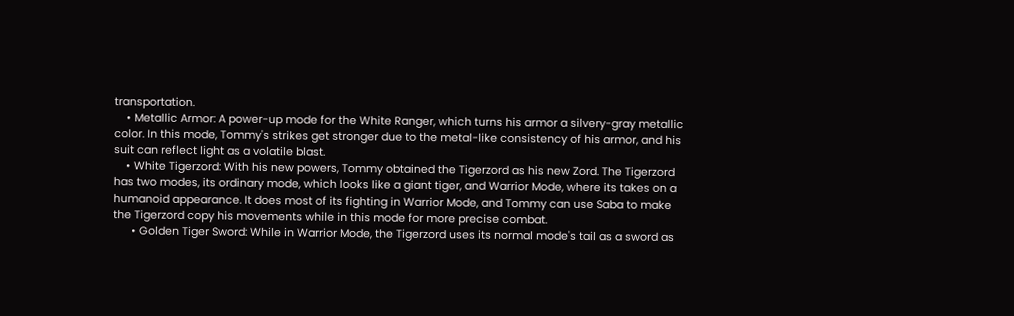transportation.
    • Metallic Armor: A power-up mode for the White Ranger, which turns his armor a silvery-gray metallic color. In this mode, Tommy's strikes get stronger due to the metal-like consistency of his armor, and his suit can reflect light as a volatile blast.
    • White Tigerzord: With his new powers, Tommy obtained the Tigerzord as his new Zord. The Tigerzord has two modes, its ordinary mode, which looks like a giant tiger, and Warrior Mode, where its takes on a humanoid appearance. It does most of its fighting in Warrior Mode, and Tommy can use Saba to make the Tigerzord copy his movements while in this mode for more precise combat.
      • Golden Tiger Sword: While in Warrior Mode, the Tigerzord uses its normal mode's tail as a sword as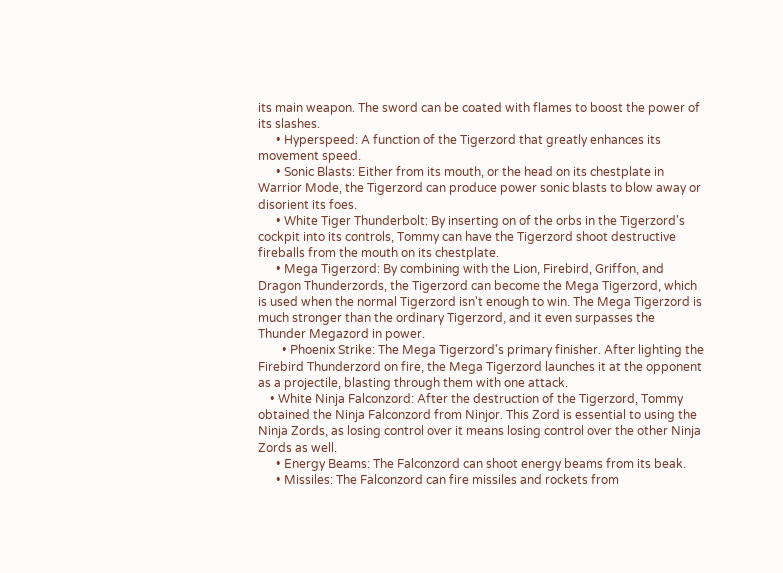its main weapon. The sword can be coated with flames to boost the power of its slashes.
      • Hyperspeed: A function of the Tigerzord that greatly enhances its movement speed.
      • Sonic Blasts: Either from its mouth, or the head on its chestplate in Warrior Mode, the Tigerzord can produce power sonic blasts to blow away or disorient its foes.
      • White Tiger Thunderbolt: By inserting on of the orbs in the Tigerzord's cockpit into its controls, Tommy can have the Tigerzord shoot destructive fireballs from the mouth on its chestplate.
      • Mega Tigerzord: By combining with the Lion, Firebird, Griffon, and Dragon Thunderzords, the Tigerzord can become the Mega Tigerzord, which is used when the normal Tigerzord isn't enough to win. The Mega Tigerzord is much stronger than the ordinary Tigerzord, and it even surpasses the Thunder Megazord in power.
        • Phoenix Strike: The Mega Tigerzord's primary finisher. After lighting the Firebird Thunderzord on fire, the Mega Tigerzord launches it at the opponent as a projectile, blasting through them with one attack.
    • White Ninja Falconzord: After the destruction of the Tigerzord, Tommy obtained the Ninja Falconzord from Ninjor. This Zord is essential to using the Ninja Zords, as losing control over it means losing control over the other Ninja Zords as well.
      • Energy Beams: The Falconzord can shoot energy beams from its beak.
      • Missiles: The Falconzord can fire missiles and rockets from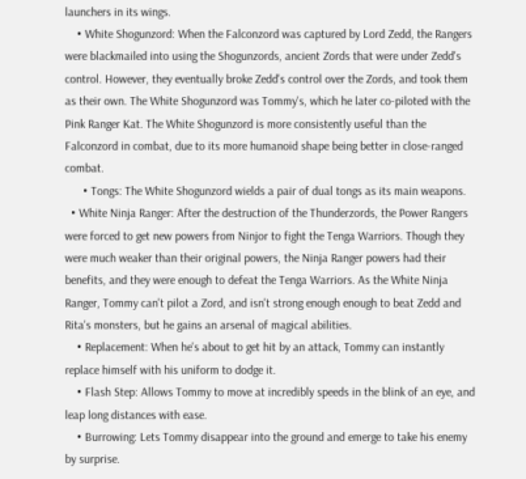launchers in its wings.
    • White Shogunzord: When the Falconzord was captured by Lord Zedd, the Rangers were blackmailed into using the Shogunzords, ancient Zords that were under Zedd's control. However, they eventually broke Zedd's control over the Zords, and took them as their own. The White Shogunzord was Tommy's, which he later co-piloted with the Pink Ranger Kat. The White Shogunzord is more consistently useful than the Falconzord in combat, due to its more humanoid shape being better in close-ranged combat.
      • Tongs: The White Shogunzord wields a pair of dual tongs as its main weapons.
  • White Ninja Ranger: After the destruction of the Thunderzords, the Power Rangers were forced to get new powers from Ninjor to fight the Tenga Warriors. Though they were much weaker than their original powers, the Ninja Ranger powers had their benefits, and they were enough to defeat the Tenga Warriors. As the White Ninja Ranger, Tommy can't pilot a Zord, and isn't strong enough enough to beat Zedd and Rita's monsters, but he gains an arsenal of magical abilities.
    • Replacement: When he's about to get hit by an attack, Tommy can instantly replace himself with his uniform to dodge it.
    • Flash Step: Allows Tommy to move at incredibly speeds in the blink of an eye, and leap long distances with ease.
    • Burrowing: Lets Tommy disappear into the ground and emerge to take his enemy by surprise.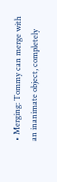• Merging: Tommy can merge with an inanimate object, completely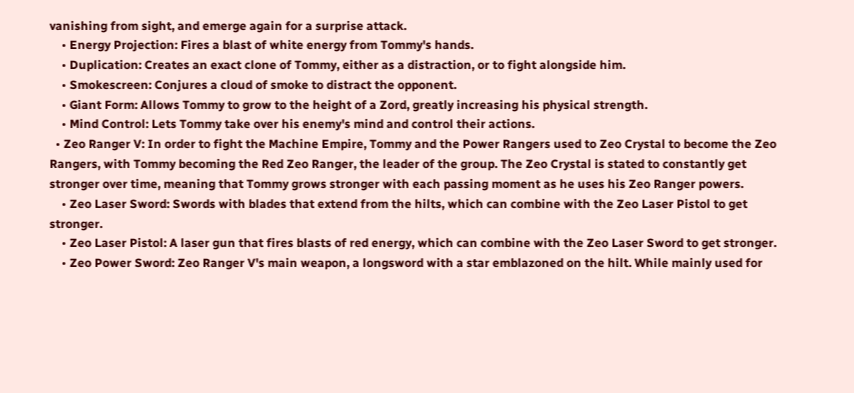vanishing from sight, and emerge again for a surprise attack.
    • Energy Projection: Fires a blast of white energy from Tommy's hands.
    • Duplication: Creates an exact clone of Tommy, either as a distraction, or to fight alongside him.
    • Smokescreen: Conjures a cloud of smoke to distract the opponent.
    • Giant Form: Allows Tommy to grow to the height of a Zord, greatly increasing his physical strength.
    • Mind Control: Lets Tommy take over his enemy's mind and control their actions.
  • Zeo Ranger V: In order to fight the Machine Empire, Tommy and the Power Rangers used to Zeo Crystal to become the Zeo Rangers, with Tommy becoming the Red Zeo Ranger, the leader of the group. The Zeo Crystal is stated to constantly get stronger over time, meaning that Tommy grows stronger with each passing moment as he uses his Zeo Ranger powers.
    • Zeo Laser Sword: Swords with blades that extend from the hilts, which can combine with the Zeo Laser Pistol to get stronger.
    • Zeo Laser Pistol: A laser gun that fires blasts of red energy, which can combine with the Zeo Laser Sword to get stronger.
    • Zeo Power Sword: Zeo Ranger V's main weapon, a longsword with a star emblazoned on the hilt. While mainly used for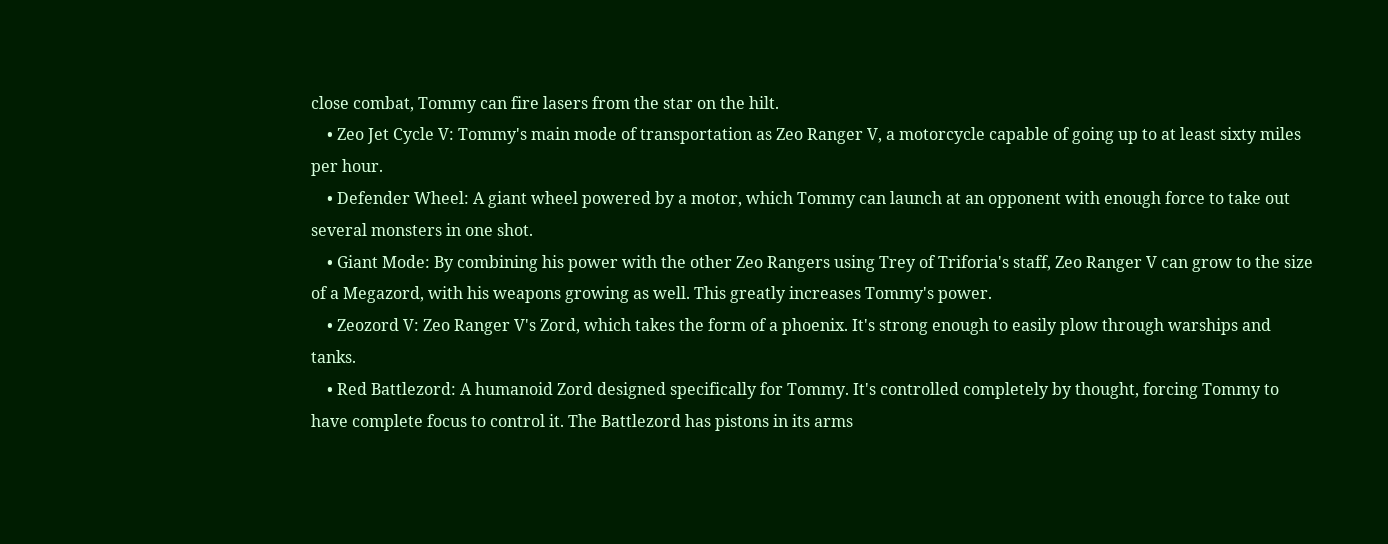close combat, Tommy can fire lasers from the star on the hilt.
    • Zeo Jet Cycle V: Tommy's main mode of transportation as Zeo Ranger V, a motorcycle capable of going up to at least sixty miles per hour.
    • Defender Wheel: A giant wheel powered by a motor, which Tommy can launch at an opponent with enough force to take out several monsters in one shot.
    • Giant Mode: By combining his power with the other Zeo Rangers using Trey of Triforia's staff, Zeo Ranger V can grow to the size of a Megazord, with his weapons growing as well. This greatly increases Tommy's power.
    • Zeozord V: Zeo Ranger V's Zord, which takes the form of a phoenix. It's strong enough to easily plow through warships and tanks.
    • Red Battlezord: A humanoid Zord designed specifically for Tommy. It's controlled completely by thought, forcing Tommy to have complete focus to control it. The Battlezord has pistons in its arms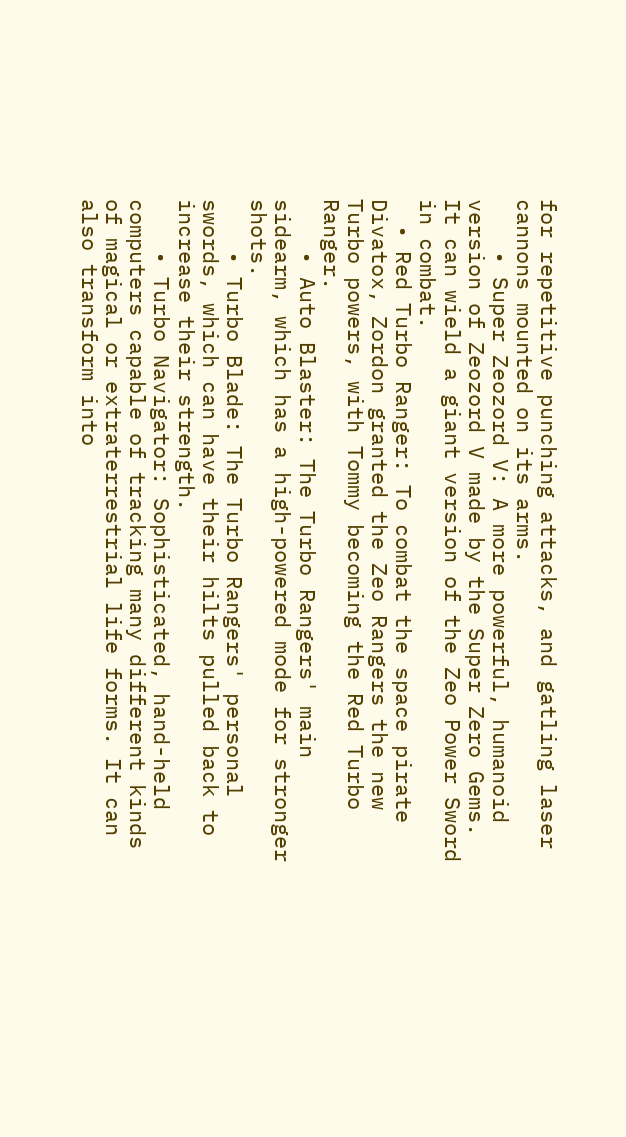for repetitive punching attacks, and gatling laser cannons mounted on its arms.
    • Super Zeozord V: A more powerful, humanoid version of Zeozord V made by the Super Zero Gems. It can wield a giant version of the Zeo Power Sword in combat.
  • Red Turbo Ranger: To combat the space pirate Divatox, Zordon granted the Zeo Rangers the new Turbo powers, with Tommy becoming the Red Turbo Ranger.
    • Auto Blaster: The Turbo Rangers' main sidearm, which has a high-powered mode for stronger shots.
    • Turbo Blade: The Turbo Rangers' personal swords, which can have their hilts pulled back to increase their strength.
    • Turbo Navigator: Sophisticated, hand-held computers capable of tracking many different kinds of magical or extraterrestrial life forms. It can also transform into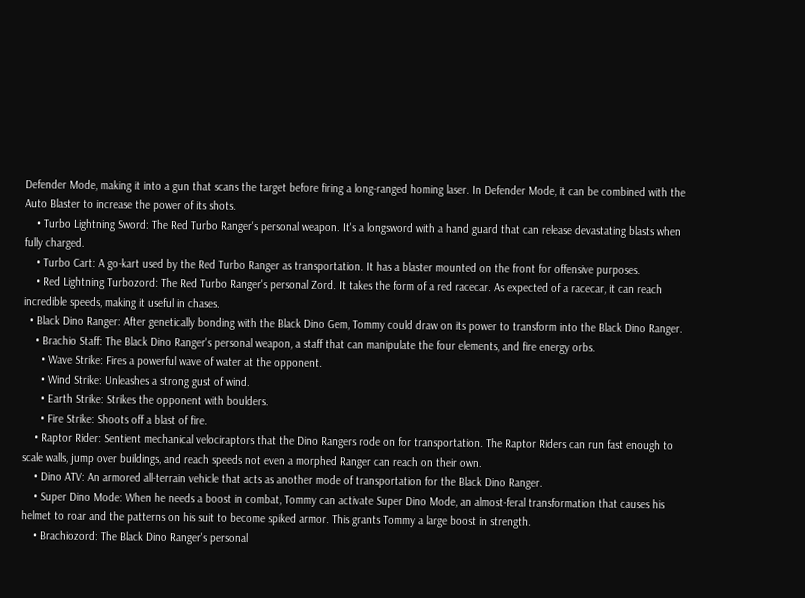Defender Mode, making it into a gun that scans the target before firing a long-ranged homing laser. In Defender Mode, it can be combined with the Auto Blaster to increase the power of its shots.
    • Turbo Lightning Sword: The Red Turbo Ranger's personal weapon. It's a longsword with a hand guard that can release devastating blasts when fully charged.
    • Turbo Cart: A go-kart used by the Red Turbo Ranger as transportation. It has a blaster mounted on the front for offensive purposes.
    • Red Lightning Turbozord: The Red Turbo Ranger's personal Zord. It takes the form of a red racecar. As expected of a racecar, it can reach incredible speeds, making it useful in chases.
  • Black Dino Ranger: After genetically bonding with the Black Dino Gem, Tommy could draw on its power to transform into the Black Dino Ranger.
    • Brachio Staff: The Black Dino Ranger's personal weapon, a staff that can manipulate the four elements, and fire energy orbs.
      • Wave Strike: Fires a powerful wave of water at the opponent.
      • Wind Strike: Unleashes a strong gust of wind.
      • Earth Strike: Strikes the opponent with boulders.
      • Fire Strike: Shoots off a blast of fire.
    • Raptor Rider: Sentient mechanical velociraptors that the Dino Rangers rode on for transportation. The Raptor Riders can run fast enough to scale walls, jump over buildings, and reach speeds not even a morphed Ranger can reach on their own.
    • Dino ATV: An armored all-terrain vehicle that acts as another mode of transportation for the Black Dino Ranger.
    • Super Dino Mode: When he needs a boost in combat, Tommy can activate Super Dino Mode, an almost-feral transformation that causes his helmet to roar and the patterns on his suit to become spiked armor. This grants Tommy a large boost in strength.
    • Brachiozord: The Black Dino Ranger's personal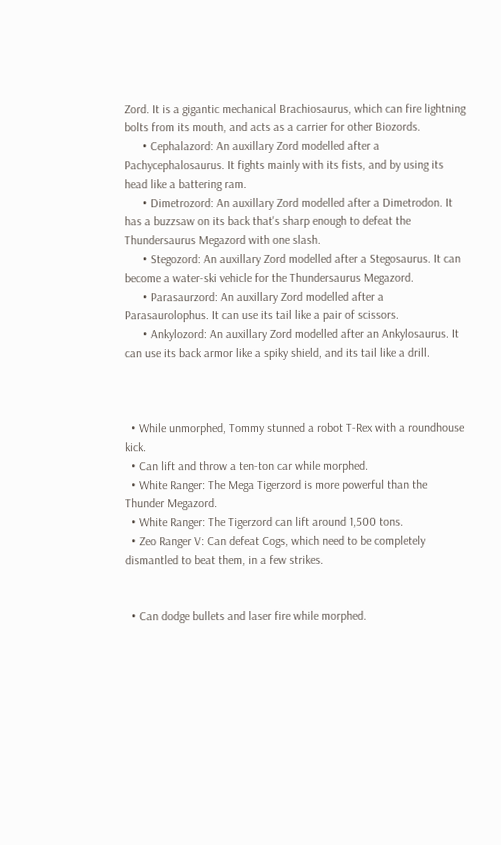Zord. It is a gigantic mechanical Brachiosaurus, which can fire lightning bolts from its mouth, and acts as a carrier for other Biozords.
      • Cephalazord: An auxillary Zord modelled after a Pachycephalosaurus. It fights mainly with its fists, and by using its head like a battering ram.
      • Dimetrozord: An auxillary Zord modelled after a Dimetrodon. It has a buzzsaw on its back that's sharp enough to defeat the Thundersaurus Megazord with one slash.
      • Stegozord: An auxillary Zord modelled after a Stegosaurus. It can become a water-ski vehicle for the Thundersaurus Megazord.
      • Parasaurzord: An auxillary Zord modelled after a Parasaurolophus. It can use its tail like a pair of scissors.
      • Ankylozord: An auxillary Zord modelled after an Ankylosaurus. It can use its back armor like a spiky shield, and its tail like a drill.



  • While unmorphed, Tommy stunned a robot T-Rex with a roundhouse kick.
  • Can lift and throw a ten-ton car while morphed.
  • White Ranger: The Mega Tigerzord is more powerful than the Thunder Megazord.
  • White Ranger: The Tigerzord can lift around 1,500 tons.
  • Zeo Ranger V: Can defeat Cogs, which need to be completely dismantled to beat them, in a few strikes.


  • Can dodge bullets and laser fire while morphed.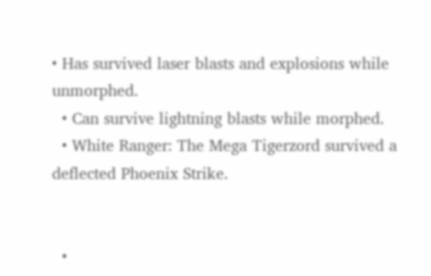• Has survived laser blasts and explosions while unmorphed.
  • Can survive lightning blasts while morphed.
  • White Ranger: The Mega Tigerzord survived a deflected Phoenix Strike.


  •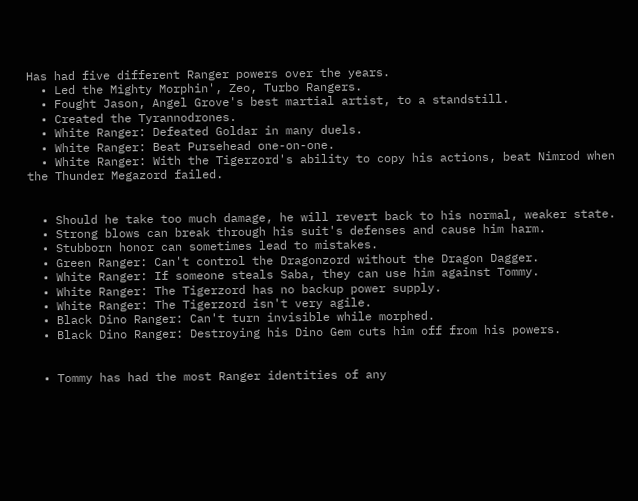Has had five different Ranger powers over the years.
  • Led the Mighty Morphin', Zeo, Turbo Rangers.
  • Fought Jason, Angel Grove's best martial artist, to a standstill.
  • Created the Tyrannodrones.
  • White Ranger: Defeated Goldar in many duels.
  • White Ranger: Beat Pursehead one-on-one.
  • White Ranger: With the Tigerzord's ability to copy his actions, beat Nimrod when the Thunder Megazord failed.


  • Should he take too much damage, he will revert back to his normal, weaker state.
  • Strong blows can break through his suit's defenses and cause him harm.
  • Stubborn honor can sometimes lead to mistakes.
  • Green Ranger: Can't control the Dragonzord without the Dragon Dagger.
  • White Ranger: If someone steals Saba, they can use him against Tommy.
  • White Ranger: The Tigerzord has no backup power supply.
  • White Ranger: The Tigerzord isn't very agile.
  • Black Dino Ranger: Can't turn invisible while morphed.
  • Black Dino Ranger: Destroying his Dino Gem cuts him off from his powers.


  • Tommy has had the most Ranger identities of any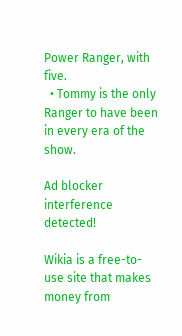Power Ranger, with five.
  • Tommy is the only Ranger to have been in every era of the show.

Ad blocker interference detected!

Wikia is a free-to-use site that makes money from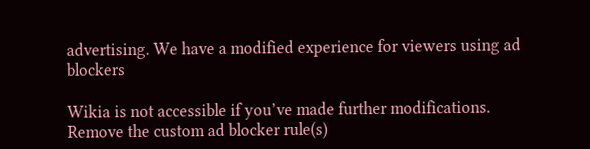advertising. We have a modified experience for viewers using ad blockers

Wikia is not accessible if you’ve made further modifications. Remove the custom ad blocker rule(s)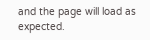and the page will load as expected.